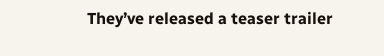They’ve released a teaser trailer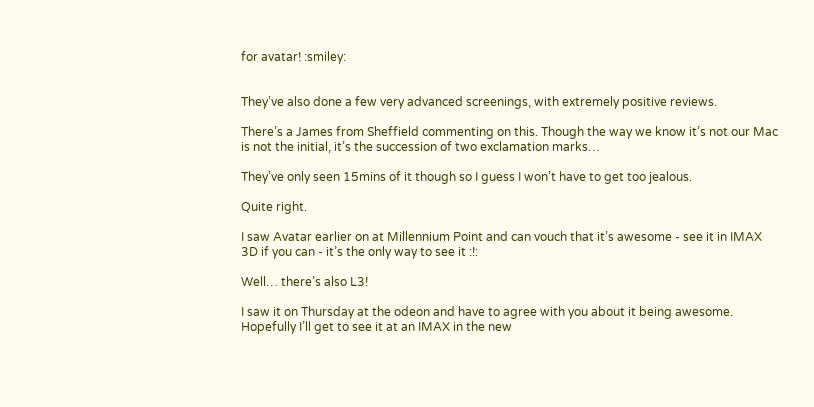for avatar! :smiley:


They’ve also done a few very advanced screenings, with extremely positive reviews.

There’s a James from Sheffield commenting on this. Though the way we know it’s not our Mac is not the initial, it’s the succession of two exclamation marks…

They’ve only seen 15mins of it though so I guess I won’t have to get too jealous.

Quite right.

I saw Avatar earlier on at Millennium Point and can vouch that it’s awesome - see it in IMAX 3D if you can - it’s the only way to see it :!:

Well… there’s also L3!

I saw it on Thursday at the odeon and have to agree with you about it being awesome. Hopefully I’ll get to see it at an IMAX in the new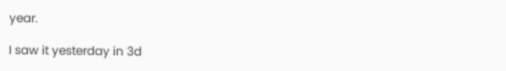year.

I saw it yesterday in 3d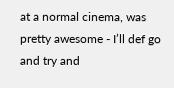at a normal cinema, was pretty awesome - I’ll def go and try and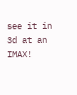see it in 3d at an IMAX!